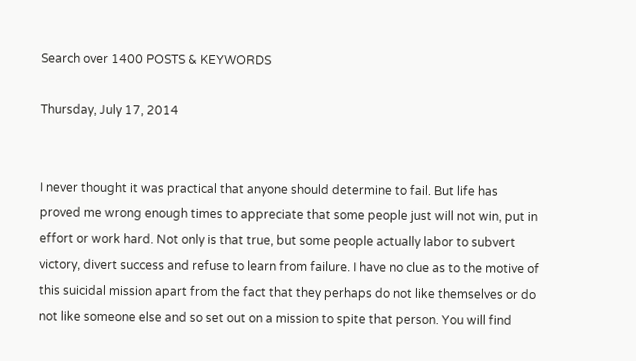Search over 1400 POSTS & KEYWORDS

Thursday, July 17, 2014


I never thought it was practical that anyone should determine to fail. But life has proved me wrong enough times to appreciate that some people just will not win, put in effort or work hard. Not only is that true, but some people actually labor to subvert victory, divert success and refuse to learn from failure. I have no clue as to the motive of this suicidal mission apart from the fact that they perhaps do not like themselves or do not like someone else and so set out on a mission to spite that person. You will find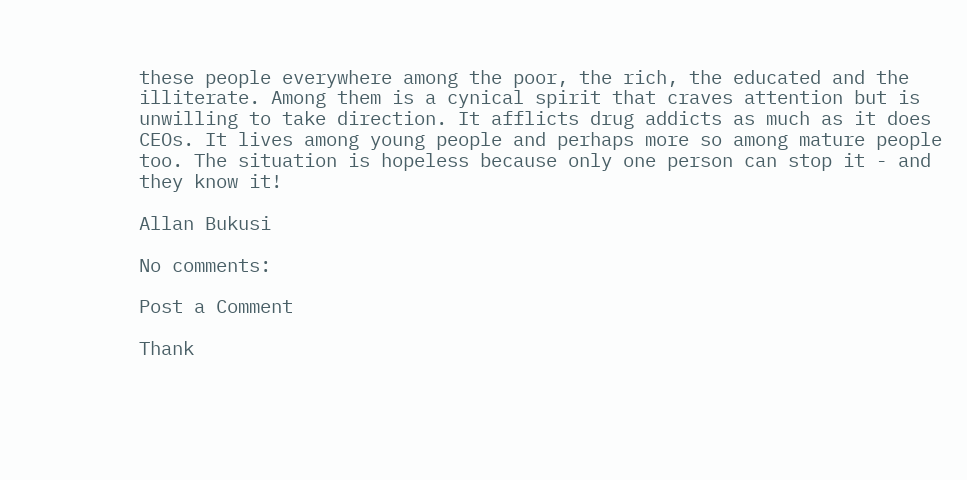these people everywhere among the poor, the rich, the educated and the illiterate. Among them is a cynical spirit that craves attention but is unwilling to take direction. It afflicts drug addicts as much as it does CEOs. It lives among young people and perhaps more so among mature people too. The situation is hopeless because only one person can stop it - and they know it!

Allan Bukusi

No comments:

Post a Comment

Thank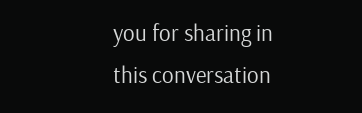you for sharing in this conversation